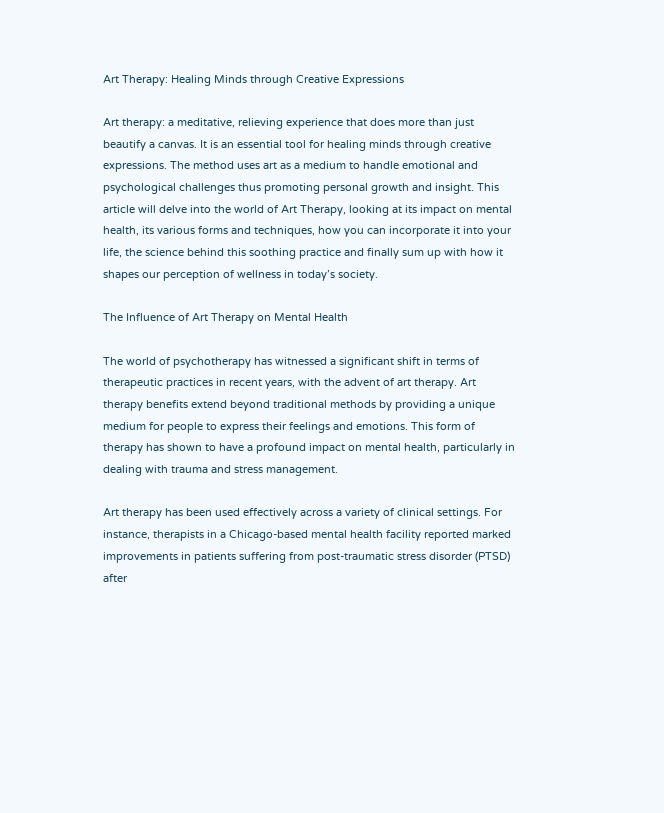Art Therapy: Healing Minds through Creative Expressions

Art therapy: a meditative, relieving experience that does more than just beautify a canvas. It is an essential tool for healing minds through creative expressions. The method uses art as a medium to handle emotional and psychological challenges thus promoting personal growth and insight. This article will delve into the world of Art Therapy, looking at its impact on mental health, its various forms and techniques, how you can incorporate it into your life, the science behind this soothing practice and finally sum up with how it shapes our perception of wellness in today’s society.

The Influence of Art Therapy on Mental Health

The world of psychotherapy has witnessed a significant shift in terms of therapeutic practices in recent years, with the advent of art therapy. Art therapy benefits extend beyond traditional methods by providing a unique medium for people to express their feelings and emotions. This form of therapy has shown to have a profound impact on mental health, particularly in dealing with trauma and stress management.

Art therapy has been used effectively across a variety of clinical settings. For instance, therapists in a Chicago-based mental health facility reported marked improvements in patients suffering from post-traumatic stress disorder (PTSD) after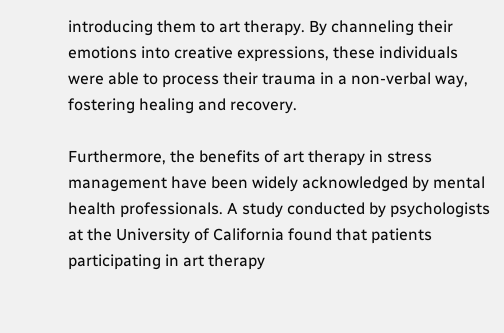introducing them to art therapy. By channeling their emotions into creative expressions, these individuals were able to process their trauma in a non-verbal way, fostering healing and recovery.

Furthermore, the benefits of art therapy in stress management have been widely acknowledged by mental health professionals. A study conducted by psychologists at the University of California found that patients participating in art therapy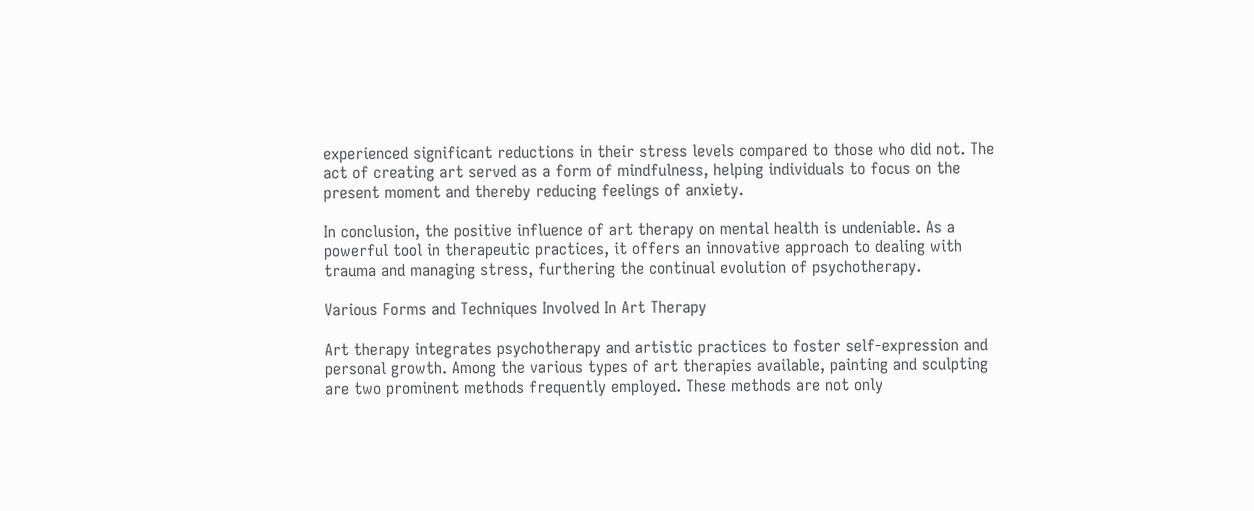experienced significant reductions in their stress levels compared to those who did not. The act of creating art served as a form of mindfulness, helping individuals to focus on the present moment and thereby reducing feelings of anxiety.

In conclusion, the positive influence of art therapy on mental health is undeniable. As a powerful tool in therapeutic practices, it offers an innovative approach to dealing with trauma and managing stress, furthering the continual evolution of psychotherapy.

Various Forms and Techniques Involved In Art Therapy

Art therapy integrates psychotherapy and artistic practices to foster self-expression and personal growth. Among the various types of art therapies available, painting and sculpting are two prominent methods frequently employed. These methods are not only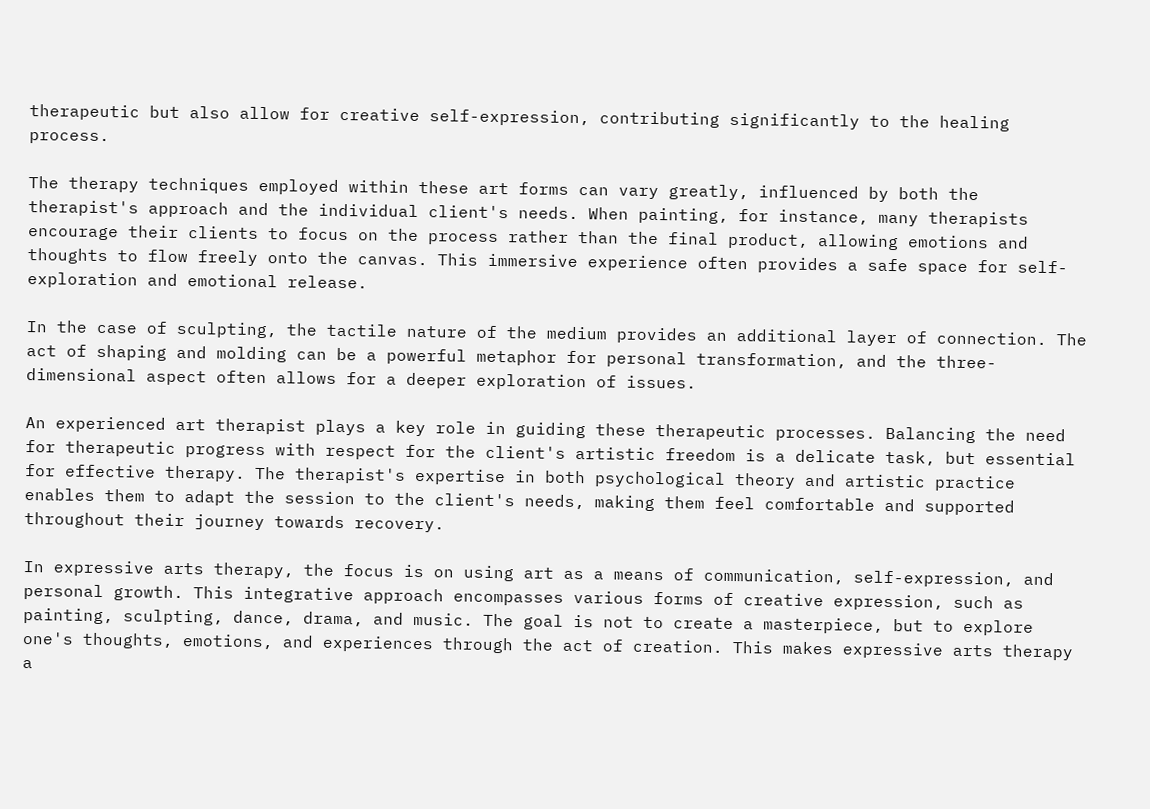therapeutic but also allow for creative self-expression, contributing significantly to the healing process.

The therapy techniques employed within these art forms can vary greatly, influenced by both the therapist's approach and the individual client's needs. When painting, for instance, many therapists encourage their clients to focus on the process rather than the final product, allowing emotions and thoughts to flow freely onto the canvas. This immersive experience often provides a safe space for self-exploration and emotional release.

In the case of sculpting, the tactile nature of the medium provides an additional layer of connection. The act of shaping and molding can be a powerful metaphor for personal transformation, and the three-dimensional aspect often allows for a deeper exploration of issues.

An experienced art therapist plays a key role in guiding these therapeutic processes. Balancing the need for therapeutic progress with respect for the client's artistic freedom is a delicate task, but essential for effective therapy. The therapist's expertise in both psychological theory and artistic practice enables them to adapt the session to the client's needs, making them feel comfortable and supported throughout their journey towards recovery.

In expressive arts therapy, the focus is on using art as a means of communication, self-expression, and personal growth. This integrative approach encompasses various forms of creative expression, such as painting, sculpting, dance, drama, and music. The goal is not to create a masterpiece, but to explore one's thoughts, emotions, and experiences through the act of creation. This makes expressive arts therapy a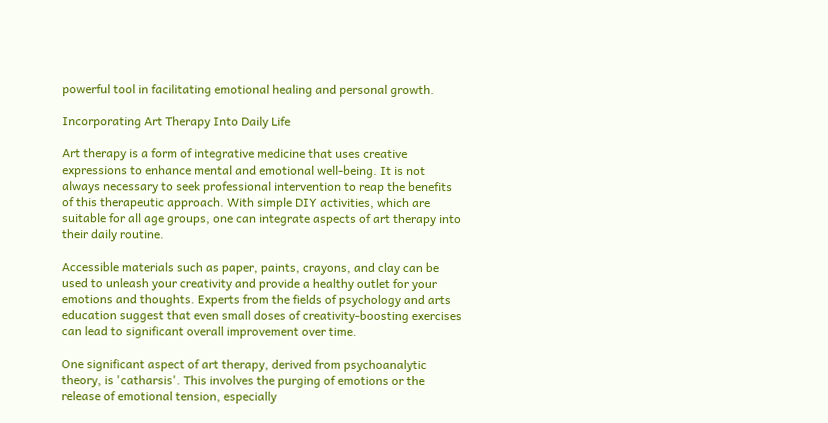powerful tool in facilitating emotional healing and personal growth.

Incorporating Art Therapy Into Daily Life

Art therapy is a form of integrative medicine that uses creative expressions to enhance mental and emotional well-being. It is not always necessary to seek professional intervention to reap the benefits of this therapeutic approach. With simple DIY activities, which are suitable for all age groups, one can integrate aspects of art therapy into their daily routine.

Accessible materials such as paper, paints, crayons, and clay can be used to unleash your creativity and provide a healthy outlet for your emotions and thoughts. Experts from the fields of psychology and arts education suggest that even small doses of creativity-boosting exercises can lead to significant overall improvement over time.

One significant aspect of art therapy, derived from psychoanalytic theory, is 'catharsis'. This involves the purging of emotions or the release of emotional tension, especially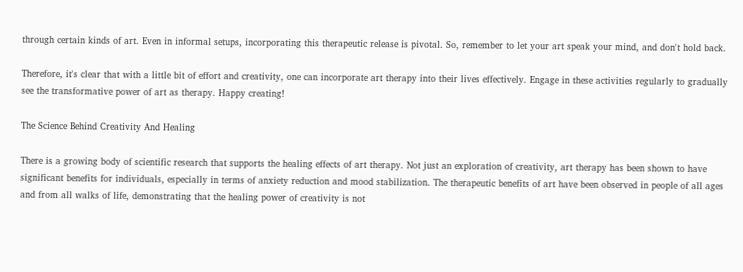through certain kinds of art. Even in informal setups, incorporating this therapeutic release is pivotal. So, remember to let your art speak your mind, and don't hold back.

Therefore, it's clear that with a little bit of effort and creativity, one can incorporate art therapy into their lives effectively. Engage in these activities regularly to gradually see the transformative power of art as therapy. Happy creating!

The Science Behind Creativity And Healing

There is a growing body of scientific research that supports the healing effects of art therapy. Not just an exploration of creativity, art therapy has been shown to have significant benefits for individuals, especially in terms of anxiety reduction and mood stabilization. The therapeutic benefits of art have been observed in people of all ages and from all walks of life, demonstrating that the healing power of creativity is not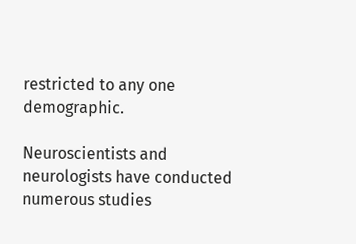restricted to any one demographic.

Neuroscientists and neurologists have conducted numerous studies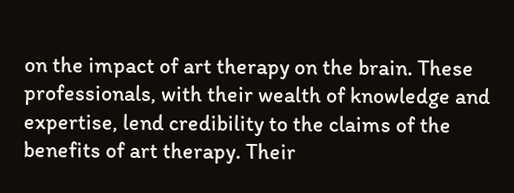on the impact of art therapy on the brain. These professionals, with their wealth of knowledge and expertise, lend credibility to the claims of the benefits of art therapy. Their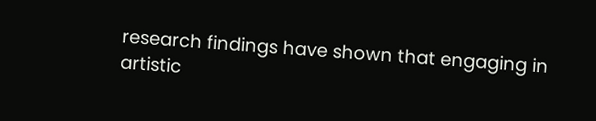research findings have shown that engaging in artistic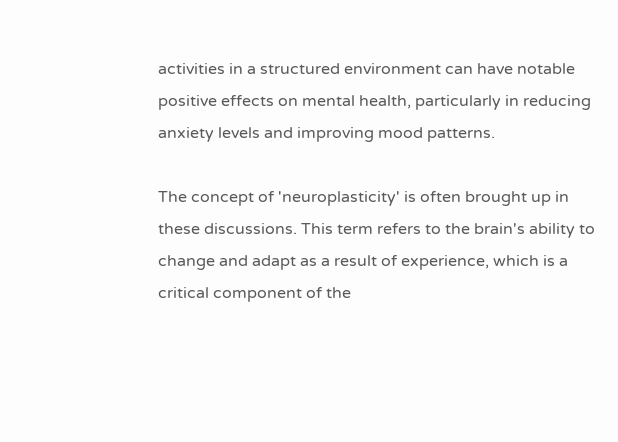activities in a structured environment can have notable positive effects on mental health, particularly in reducing anxiety levels and improving mood patterns.

The concept of 'neuroplasticity' is often brought up in these discussions. This term refers to the brain's ability to change and adapt as a result of experience, which is a critical component of the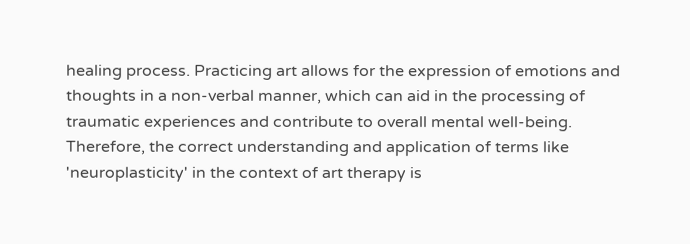healing process. Practicing art allows for the expression of emotions and thoughts in a non-verbal manner, which can aid in the processing of traumatic experiences and contribute to overall mental well-being. Therefore, the correct understanding and application of terms like 'neuroplasticity' in the context of art therapy is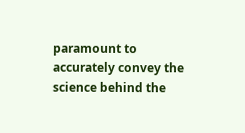paramount to accurately convey the science behind the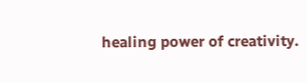healing power of creativity.